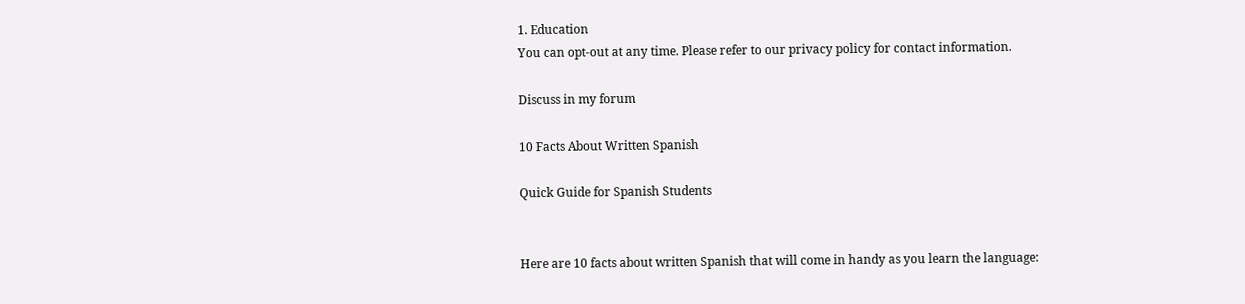1. Education
You can opt-out at any time. Please refer to our privacy policy for contact information.

Discuss in my forum

10 Facts About Written Spanish

Quick Guide for Spanish Students


Here are 10 facts about written Spanish that will come in handy as you learn the language: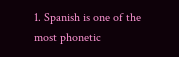1. Spanish is one of the most phonetic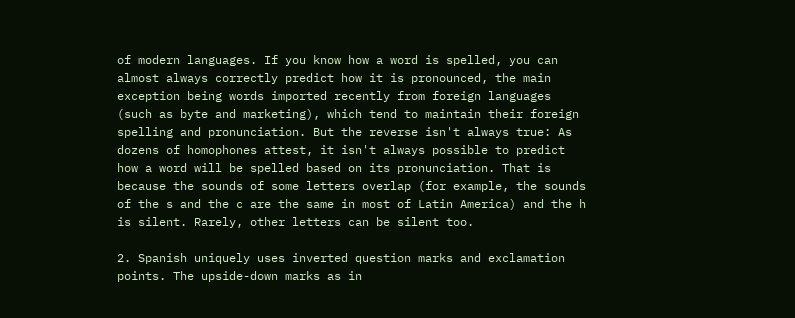of modern languages. If you know how a word is spelled, you can almost always correctly predict how it is pronounced, the main exception being words imported recently from foreign languages (such as byte and marketing), which tend to maintain their foreign spelling and pronunciation. But the reverse isn't always true: As dozens of homophones attest, it isn't always possible to predict how a word will be spelled based on its pronunciation. That is because the sounds of some letters overlap (for example, the sounds of the s and the c are the same in most of Latin America) and the h is silent. Rarely, other letters can be silent too.

2. Spanish uniquely uses inverted question marks and exclamation points. The upside-down marks as in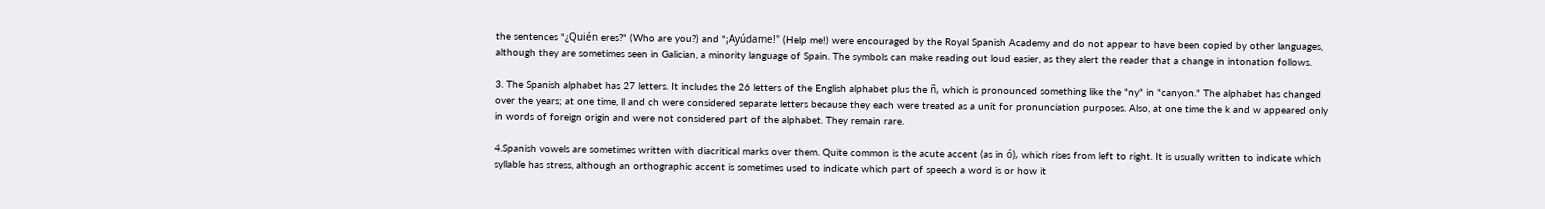the sentences "¿Quién eres?" (Who are you?) and "¡Ayúdame!" (Help me!) were encouraged by the Royal Spanish Academy and do not appear to have been copied by other languages, although they are sometimes seen in Galician, a minority language of Spain. The symbols can make reading out loud easier, as they alert the reader that a change in intonation follows.

3. The Spanish alphabet has 27 letters. It includes the 26 letters of the English alphabet plus the ñ, which is pronounced something like the "ny" in "canyon." The alphabet has changed over the years; at one time, ll and ch were considered separate letters because they each were treated as a unit for pronunciation purposes. Also, at one time the k and w appeared only in words of foreign origin and were not considered part of the alphabet. They remain rare.

4.Spanish vowels are sometimes written with diacritical marks over them. Quite common is the acute accent (as in ó), which rises from left to right. It is usually written to indicate which syllable has stress, although an orthographic accent is sometimes used to indicate which part of speech a word is or how it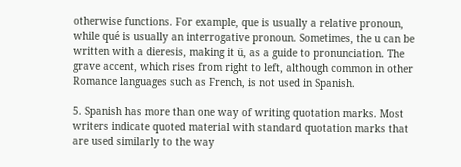otherwise functions. For example, que is usually a relative pronoun, while qué is usually an interrogative pronoun. Sometimes, the u can be written with a dieresis, making it ü, as a guide to pronunciation. The grave accent, which rises from right to left, although common in other Romance languages such as French, is not used in Spanish.

5. Spanish has more than one way of writing quotation marks. Most writers indicate quoted material with standard quotation marks that are used similarly to the way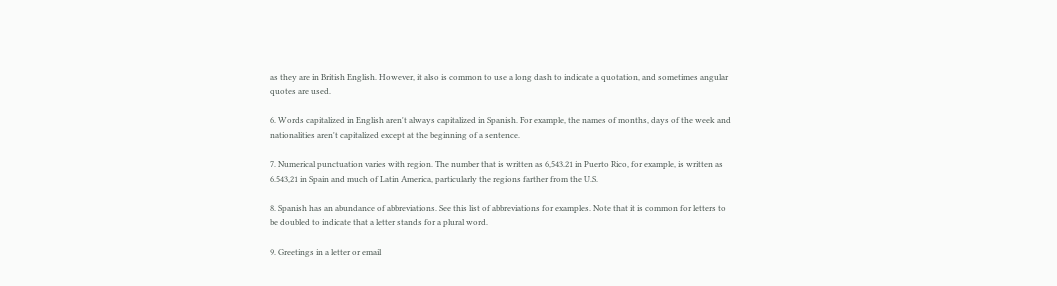as they are in British English. However, it also is common to use a long dash to indicate a quotation, and sometimes angular quotes are used.

6. Words capitalized in English aren't always capitalized in Spanish. For example, the names of months, days of the week and nationalities aren't capitalized except at the beginning of a sentence.

7. Numerical punctuation varies with region. The number that is written as 6,543.21 in Puerto Rico, for example, is written as 6.543,21 in Spain and much of Latin America, particularly the regions farther from the U.S.

8. Spanish has an abundance of abbreviations. See this list of abbreviations for examples. Note that it is common for letters to be doubled to indicate that a letter stands for a plural word.

9. Greetings in a letter or email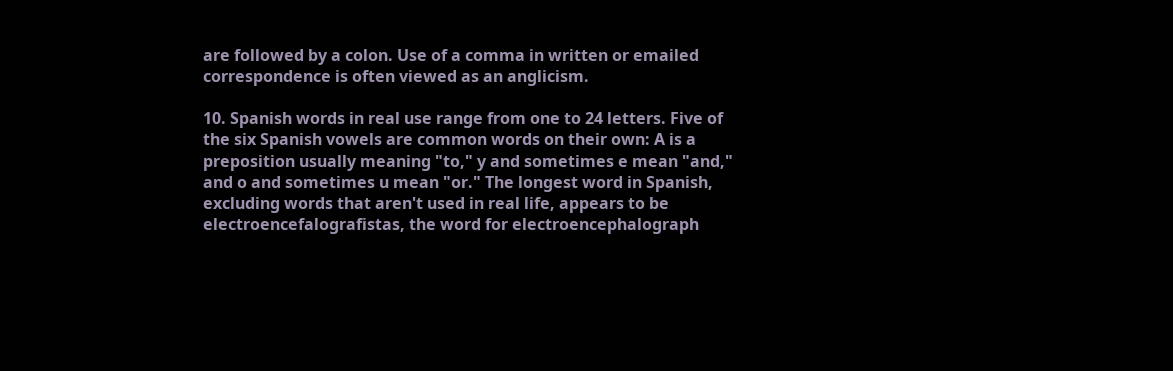are followed by a colon. Use of a comma in written or emailed correspondence is often viewed as an anglicism.

10. Spanish words in real use range from one to 24 letters. Five of the six Spanish vowels are common words on their own: A is a preposition usually meaning "to," y and sometimes e mean "and," and o and sometimes u mean "or." The longest word in Spanish, excluding words that aren't used in real life, appears to be electroencefalografistas, the word for electroencephalograph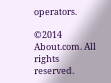operators.

©2014 About.com. All rights reserved.